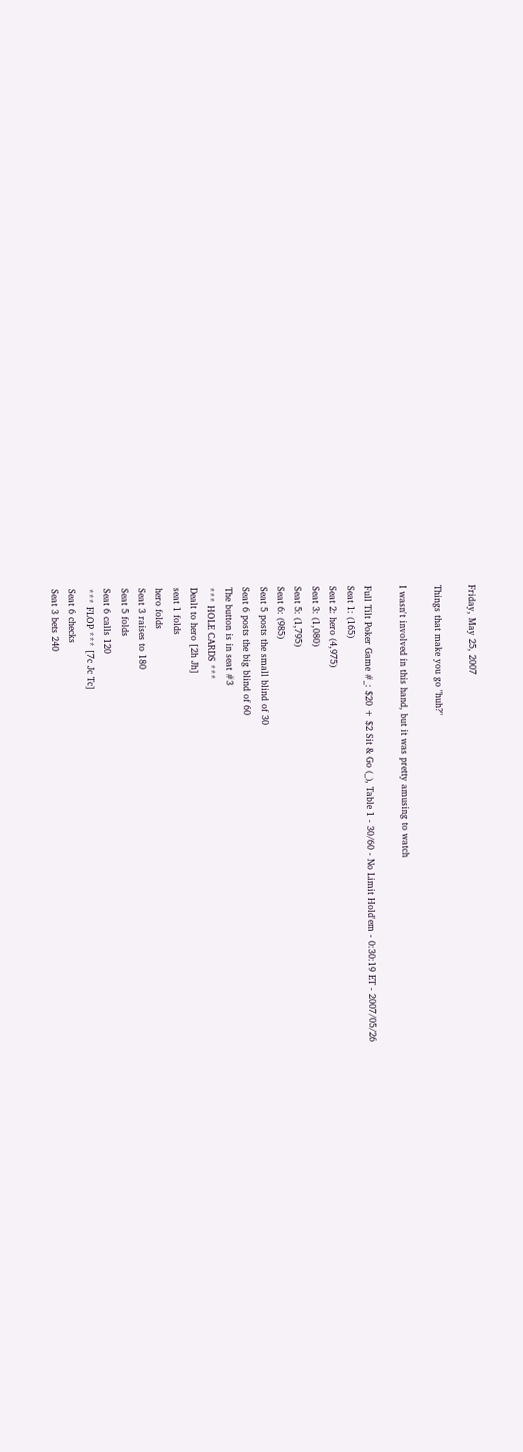Friday, May 25, 2007

Things that make you go "huh?"

I wasn't involved in this hand, but it was pretty amusing to watch

Full Tilt Poker Game #_: $20 + $2 Sit & Go (_), Table 1 - 30/60 - No Limit Hold'em - 0:30:19 ET - 2007/05/26
Seat 1: (165)
Seat 2: hero (4,975)
Seat 3: (1,080)
Seat 5: (1,795)
Seat 6: (985)
Seat 5 posts the small blind of 30
Seat 6 posts the big blind of 60
The button is in seat #3
*** HOLE CARDS ***
Dealt to hero [2h Jh]
seat 1 folds
hero folds
Seat 3 raises to 180
Seat 5 folds
Seat 6 calls 120
*** FLOP *** [7c Jc Tc]
Seat 6 checks
Seat 3 bets 240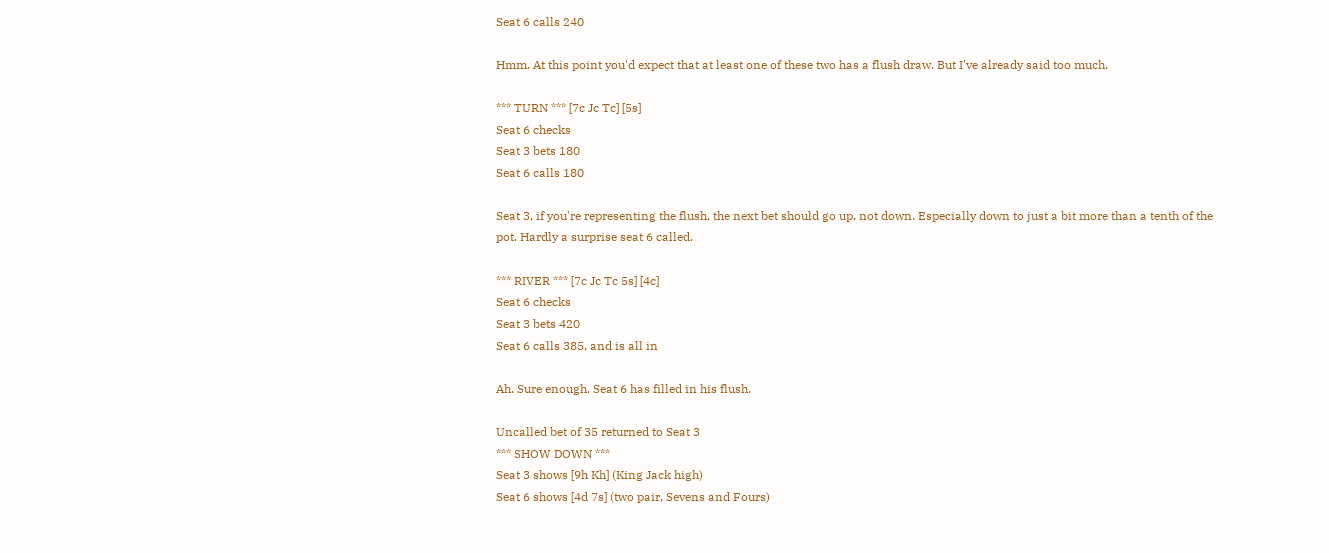Seat 6 calls 240

Hmm. At this point you'd expect that at least one of these two has a flush draw. But I've already said too much.

*** TURN *** [7c Jc Tc] [5s]
Seat 6 checks
Seat 3 bets 180
Seat 6 calls 180

Seat 3, if you're representing the flush, the next bet should go up, not down. Especially down to just a bit more than a tenth of the pot. Hardly a surprise seat 6 called.

*** RIVER *** [7c Jc Tc 5s] [4c]
Seat 6 checks
Seat 3 bets 420
Seat 6 calls 385, and is all in

Ah. Sure enough. Seat 6 has filled in his flush.

Uncalled bet of 35 returned to Seat 3
*** SHOW DOWN ***
Seat 3 shows [9h Kh] (King Jack high)
Seat 6 shows [4d 7s] (two pair, Sevens and Fours)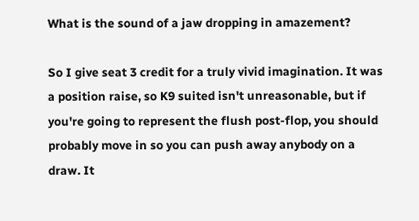What is the sound of a jaw dropping in amazement?

So I give seat 3 credit for a truly vivid imagination. It was a position raise, so K9 suited isn't unreasonable, but if you're going to represent the flush post-flop, you should probably move in so you can push away anybody on a draw. It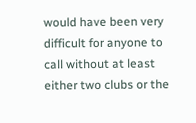would have been very difficult for anyone to call without at least either two clubs or the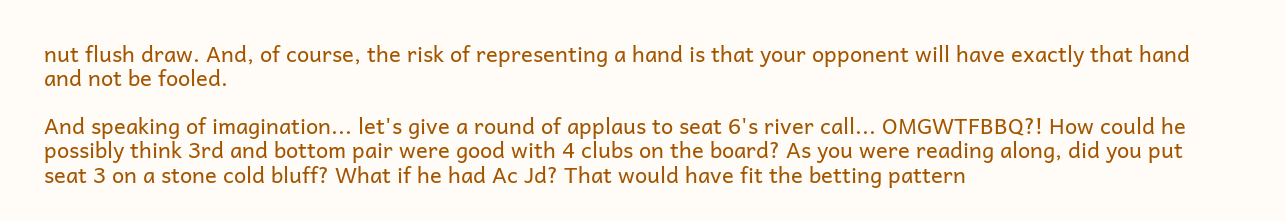nut flush draw. And, of course, the risk of representing a hand is that your opponent will have exactly that hand and not be fooled.

And speaking of imagination... let's give a round of applaus to seat 6's river call... OMGWTFBBQ?! How could he possibly think 3rd and bottom pair were good with 4 clubs on the board? As you were reading along, did you put seat 3 on a stone cold bluff? What if he had Ac Jd? That would have fit the betting pattern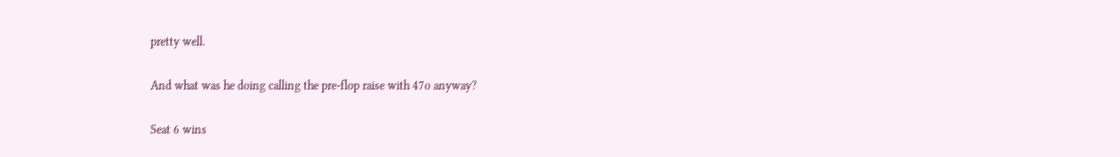pretty well.

And what was he doing calling the pre-flop raise with 47o anyway?

Seat 6 wins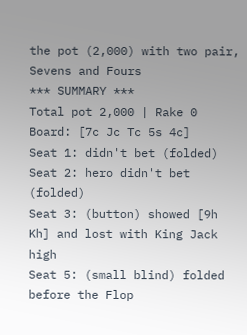the pot (2,000) with two pair, Sevens and Fours
*** SUMMARY ***
Total pot 2,000 | Rake 0
Board: [7c Jc Tc 5s 4c]
Seat 1: didn't bet (folded)
Seat 2: hero didn't bet (folded)
Seat 3: (button) showed [9h Kh] and lost with King Jack high
Seat 5: (small blind) folded before the Flop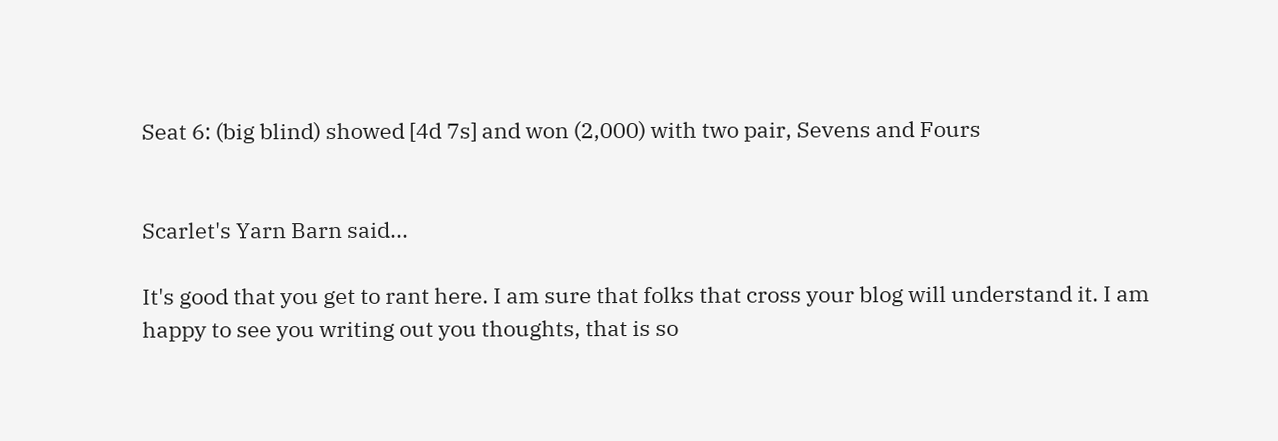Seat 6: (big blind) showed [4d 7s] and won (2,000) with two pair, Sevens and Fours


Scarlet's Yarn Barn said...

It's good that you get to rant here. I am sure that folks that cross your blog will understand it. I am happy to see you writing out you thoughts, that is so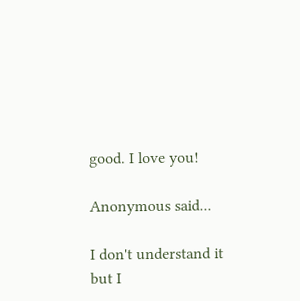good. I love you!

Anonymous said...

I don't understand it but I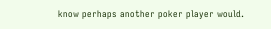know perhaps another poker player would.